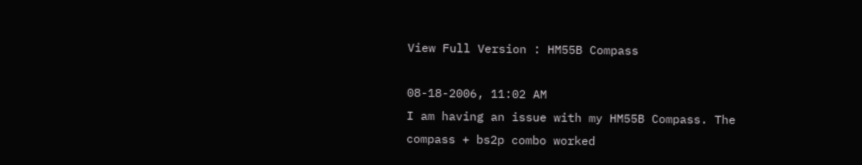View Full Version : HM55B Compass

08-18-2006, 11:02 AM
I am having an issue with my HM55B Compass. The compass + bs2p combo worked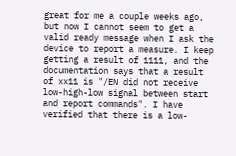great for me a couple weeks ago, but now I cannot seem to get a valid ready message when I ask the device to report a measure. I keep getting a result of 1111, and the documentation says that a result of xx11 is "/EN did not receive low-high-low signal between start and report commands". I have verified that there is a low-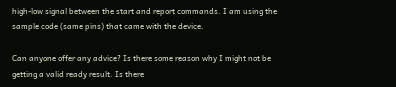high-low signal between the start and report commands. I am using the sample code (same pins) that came with the device.

Can anyone offer any advice? Is there some reason why I might not be getting a valid ready result. Is there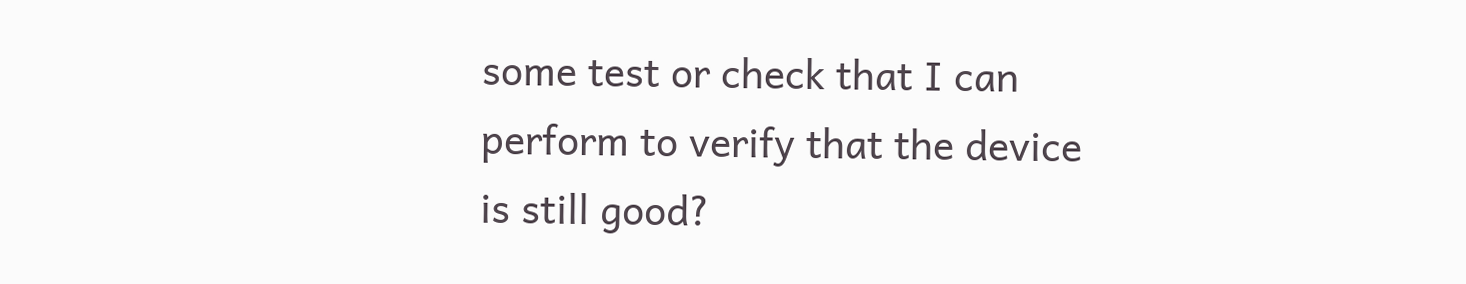some test or check that I can perform to verify that the device is still good?